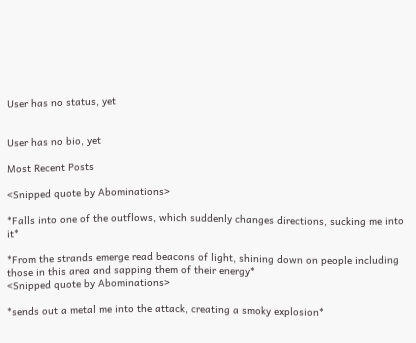User has no status, yet


User has no bio, yet

Most Recent Posts

<Snipped quote by Abominations>

*Falls into one of the outflows, which suddenly changes directions, sucking me into it*

*From the strands emerge read beacons of light, shining down on people including those in this area and sapping them of their energy*
<Snipped quote by Abominations>

*sends out a metal me into the attack, creating a smoky explosion*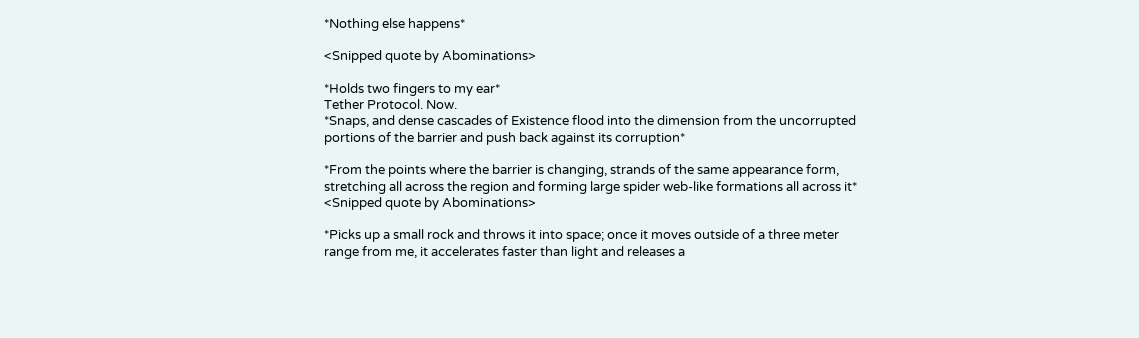*Nothing else happens*

<Snipped quote by Abominations>

*Holds two fingers to my ear*
Tether Protocol. Now.
*Snaps, and dense cascades of Existence flood into the dimension from the uncorrupted portions of the barrier and push back against its corruption*

*From the points where the barrier is changing, strands of the same appearance form, stretching all across the region and forming large spider web-like formations all across it*
<Snipped quote by Abominations>

*Picks up a small rock and throws it into space; once it moves outside of a three meter range from me, it accelerates faster than light and releases a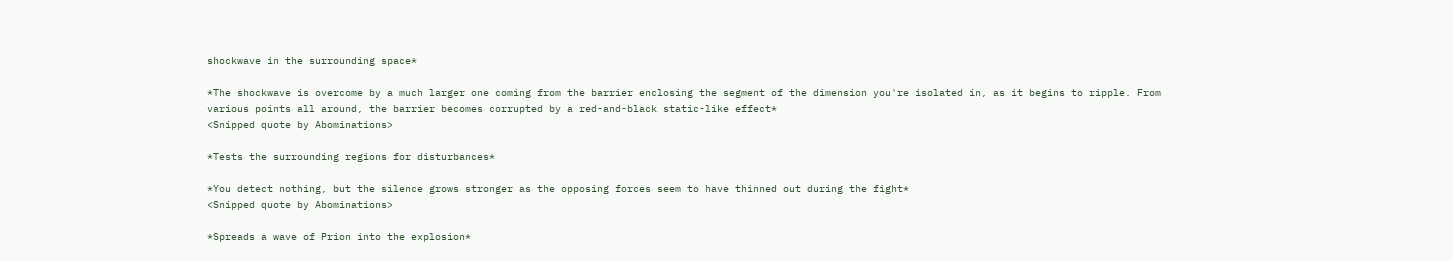shockwave in the surrounding space*

*The shockwave is overcome by a much larger one coming from the barrier enclosing the segment of the dimension you're isolated in, as it begins to ripple. From various points all around, the barrier becomes corrupted by a red-and-black static-like effect*
<Snipped quote by Abominations>

*Tests the surrounding regions for disturbances*

*You detect nothing, but the silence grows stronger as the opposing forces seem to have thinned out during the fight*
<Snipped quote by Abominations>

*Spreads a wave of Prion into the explosion*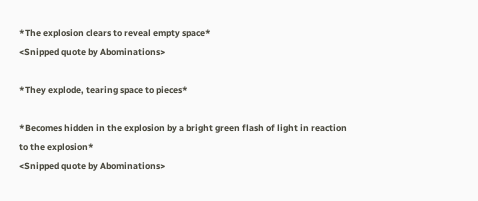*The explosion clears to reveal empty space*
<Snipped quote by Abominations>

*They explode, tearing space to pieces*

*Becomes hidden in the explosion by a bright green flash of light in reaction to the explosion*
<Snipped quote by Abominations>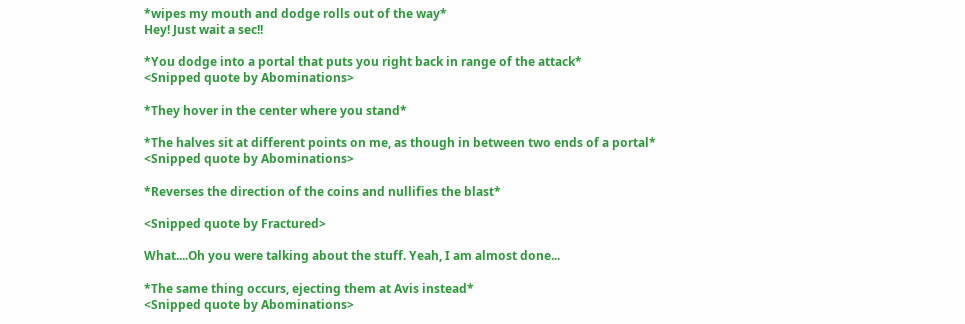*wipes my mouth and dodge rolls out of the way*
Hey! Just wait a sec!!

*You dodge into a portal that puts you right back in range of the attack*
<Snipped quote by Abominations>

*They hover in the center where you stand*

*The halves sit at different points on me, as though in between two ends of a portal*
<Snipped quote by Abominations>

*Reverses the direction of the coins and nullifies the blast*

<Snipped quote by Fractured>

What....Oh you were talking about the stuff. Yeah, I am almost done...

*The same thing occurs, ejecting them at Avis instead*
<Snipped quote by Abominations>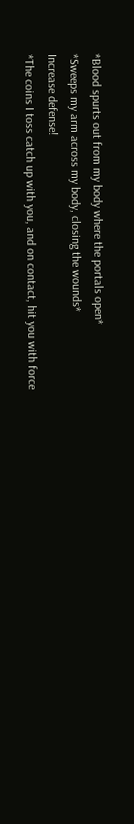*Blood spurts out from my body where the portals open*
*Sweeps my arm across my body, closing the wounds*
Increase defense!
*The coins I toss catch up with you, and on contact, hit you with force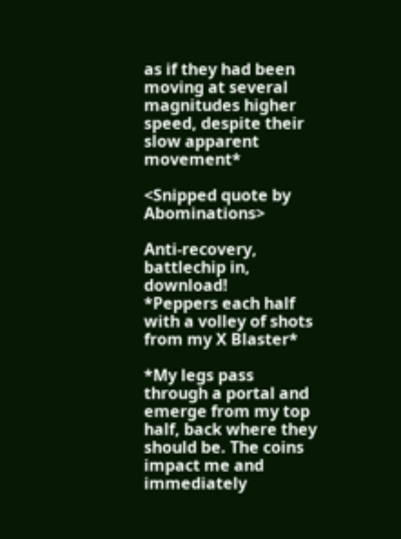as if they had been moving at several magnitudes higher speed, despite their slow apparent movement*

<Snipped quote by Abominations>

Anti-recovery, battlechip in, download!
*Peppers each half with a volley of shots from my X Blaster*

*My legs pass through a portal and emerge from my top half, back where they should be. The coins impact me and immediately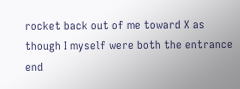rocket back out of me toward X as though I myself were both the entrance end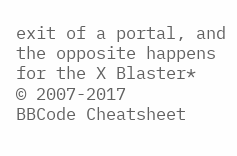exit of a portal, and the opposite happens for the X Blaster*
© 2007-2017
BBCode Cheatsheet